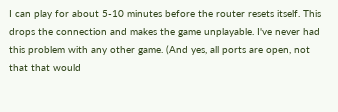I can play for about 5-10 minutes before the router resets itself. This drops the connection and makes the game unplayable. I've never had this problem with any other game. (And yes, all ports are open, not that that would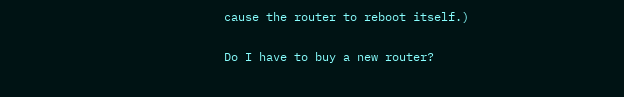cause the router to reboot itself.)

Do I have to buy a new router?